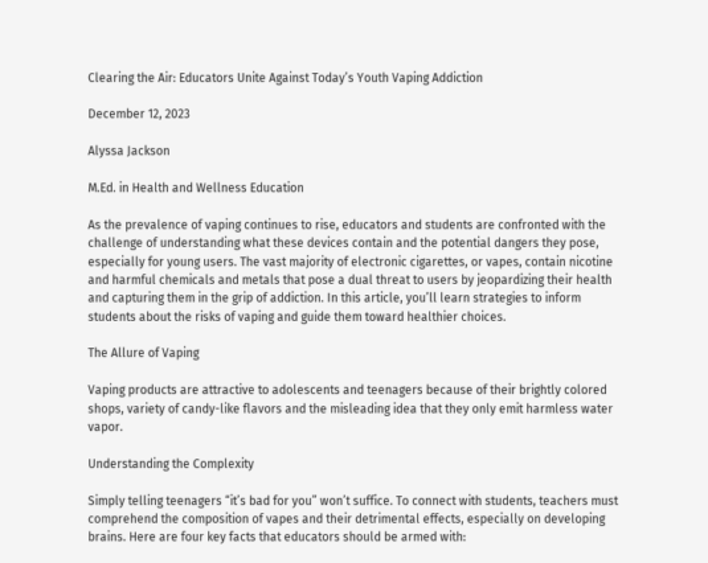Clearing the Air: Educators Unite Against Today’s Youth Vaping Addiction

December 12, 2023

Alyssa Jackson

M.Ed. in Health and Wellness Education

As the prevalence of vaping continues to rise, educators and students are confronted with the challenge of understanding what these devices contain and the potential dangers they pose, especially for young users. The vast majority of electronic cigarettes, or vapes, contain nicotine and harmful chemicals and metals that pose a dual threat to users by jeopardizing their health and capturing them in the grip of addiction. In this article, you’ll learn strategies to inform students about the risks of vaping and guide them toward healthier choices.

The Allure of Vaping

Vaping products are attractive to adolescents and teenagers because of their brightly colored shops, variety of candy-like flavors and the misleading idea that they only emit harmless water vapor.

Understanding the Complexity

Simply telling teenagers “it’s bad for you” won’t suffice. To connect with students, teachers must comprehend the composition of vapes and their detrimental effects, especially on developing brains. Here are four key facts that educators should be armed with: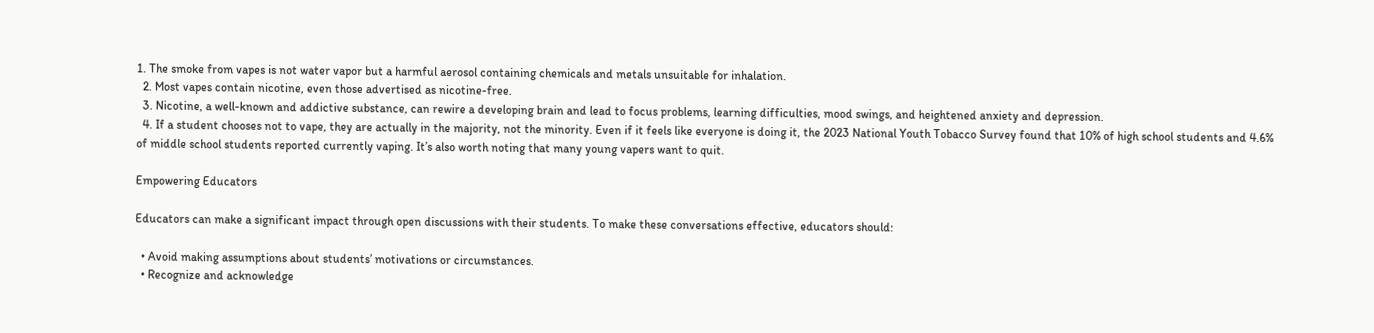1. The smoke from vapes is not water vapor but a harmful aerosol containing chemicals and metals unsuitable for inhalation.
  2. Most vapes contain nicotine, even those advertised as nicotine-free.
  3. Nicotine, a well-known and addictive substance, can rewire a developing brain and lead to focus problems, learning difficulties, mood swings, and heightened anxiety and depression.
  4. If a student chooses not to vape, they are actually in the majority, not the minority. Even if it feels like everyone is doing it, the 2023 National Youth Tobacco Survey found that 10% of high school students and 4.6% of middle school students reported currently vaping. It’s also worth noting that many young vapers want to quit.

Empowering Educators

Educators can make a significant impact through open discussions with their students. To make these conversations effective, educators should:

  • Avoid making assumptions about students’ motivations or circumstances.
  • Recognize and acknowledge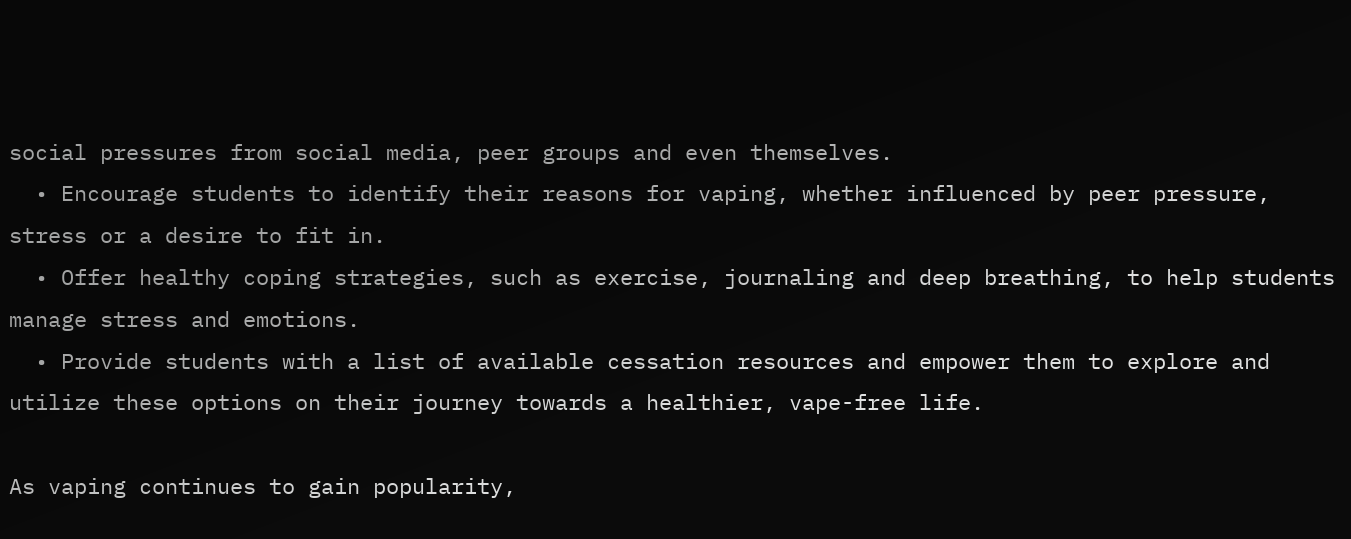social pressures from social media, peer groups and even themselves.
  • Encourage students to identify their reasons for vaping, whether influenced by peer pressure, stress or a desire to fit in.
  • Offer healthy coping strategies, such as exercise, journaling and deep breathing, to help students manage stress and emotions.
  • Provide students with a list of available cessation resources and empower them to explore and utilize these options on their journey towards a healthier, vape-free life.

As vaping continues to gain popularity,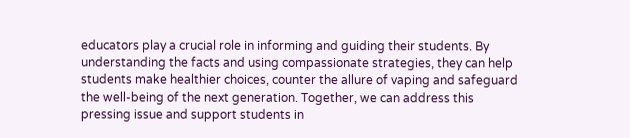educators play a crucial role in informing and guiding their students. By understanding the facts and using compassionate strategies, they can help students make healthier choices, counter the allure of vaping and safeguard the well-being of the next generation. Together, we can address this pressing issue and support students in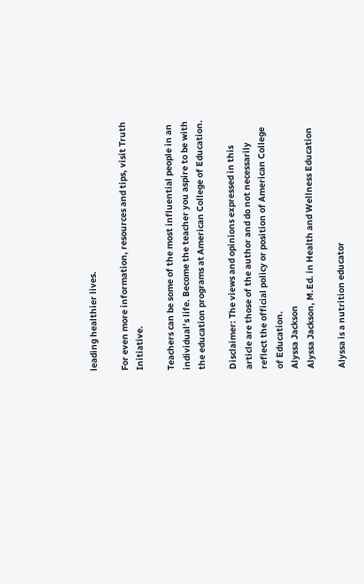leading healthier lives.

For even more information, resources and tips, visit Truth Initiative.

Teachers can be some of the most influential people in an individual’s life. Become the teacher you aspire to be with the education programs at American College of Education.

Disclaimer: The views and opinions expressed in this article are those of the author and do not necessarily reflect the official policy or position of American College of Education.
Alyssa Jackson
Alyssa Jackson, M.Ed. in Health and Wellness Education

Alyssa is a nutrition educator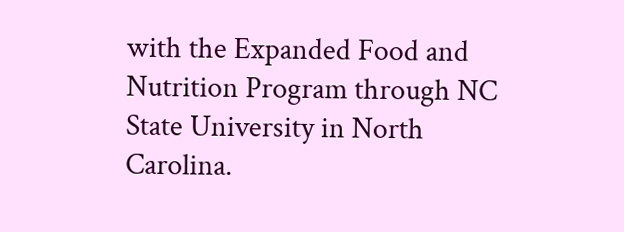with the Expanded Food and Nutrition Program through NC State University in North Carolina.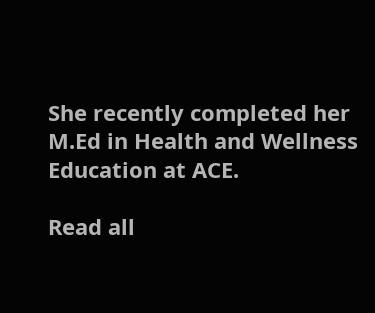She recently completed her M.Ed in Health and Wellness Education at ACE.

Read all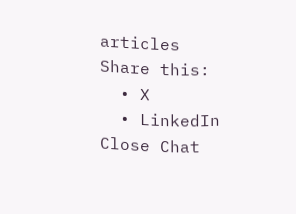articles
Share this:
  • X
  • LinkedIn
Close Chat